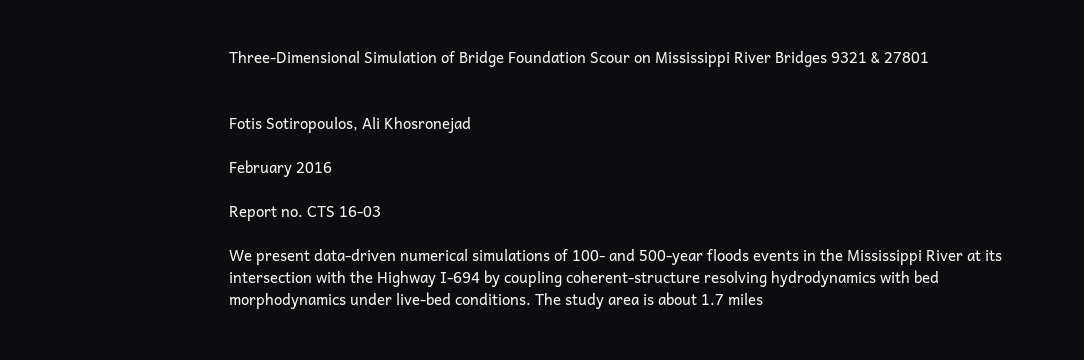Three-Dimensional Simulation of Bridge Foundation Scour on Mississippi River Bridges 9321 & 27801


Fotis Sotiropoulos, Ali Khosronejad

February 2016

Report no. CTS 16-03

We present data-driven numerical simulations of 100- and 500-year floods events in the Mississippi River at its intersection with the Highway I-694 by coupling coherent-structure resolving hydrodynamics with bed morphodynamics under live-bed conditions. The study area is about 1.7 miles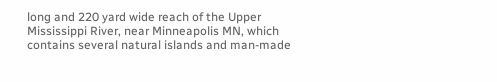long and 220 yard wide reach of the Upper Mississippi River, near Minneapolis MN, which contains several natural islands and man-made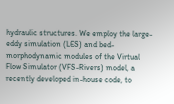hydraulic structures. We employ the large-eddy simulation (LES) and bed-morphodynamic modules of the Virtual Flow Simulator (VFS-Rivers) model, a recently developed in-house code, to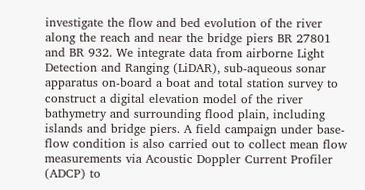investigate the flow and bed evolution of the river along the reach and near the bridge piers BR 27801 and BR 932. We integrate data from airborne Light Detection and Ranging (LiDAR), sub-aqueous sonar apparatus on-board a boat and total station survey to construct a digital elevation model of the river bathymetry and surrounding flood plain, including islands and bridge piers. A field campaign under base-flow condition is also carried out to collect mean flow measurements via Acoustic Doppler Current Profiler (ADCP) to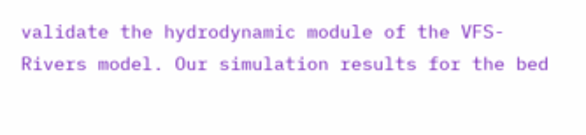validate the hydrodynamic module of the VFS-Rivers model. Our simulation results for the bed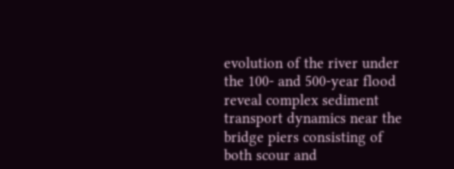evolution of the river under the 100- and 500-year flood reveal complex sediment transport dynamics near the bridge piers consisting of both scour and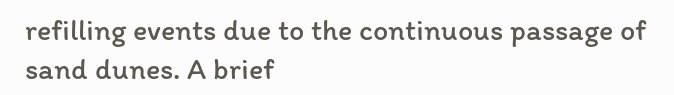refilling events due to the continuous passage of sand dunes. A brief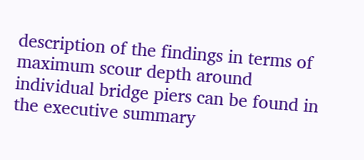description of the findings in terms of maximum scour depth around individual bridge piers can be found in the executive summary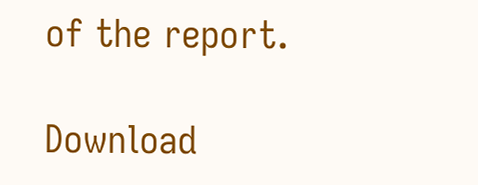of the report.

Download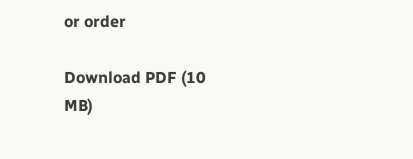or order

Download PDF (10 MB)